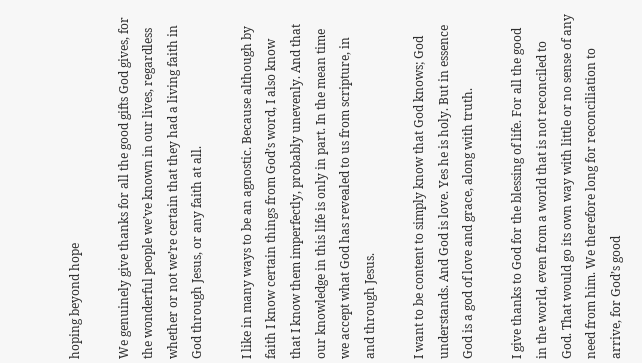hoping beyond hope

We genuinely give thanks for all the good gifts God gives, for the wonderful people we’ve known in our lives, regardless whether or not we’re certain that they had a living faith in God through Jesus, or any faith at all.

I like in many ways to be an agnostic. Because although by faith I know certain things from God’s word, I also know that I know them imperfectly, probably unevenly. And that our knowledge in this life is only in part. In the mean time we accept what God has revealed to us from scripture, in and through Jesus.

I want to be content to simply know that God knows; God understands. And God is love. Yes he is holy. But in essence God is a god of love and grace, along with truth.

I give thanks to God for the blessing of life. For all the good in the world, even from a world that is not reconciled to God. That would go its own way with little or no sense of any need from him. We therefore long for reconciliation to arrive, for God’s good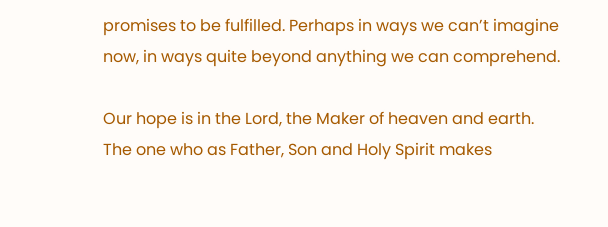promises to be fulfilled. Perhaps in ways we can’t imagine now, in ways quite beyond anything we can comprehend.

Our hope is in the Lord, the Maker of heaven and earth. The one who as Father, Son and Holy Spirit makes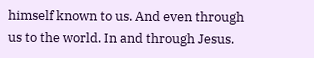himself known to us. And even through us to the world. In and through Jesus.